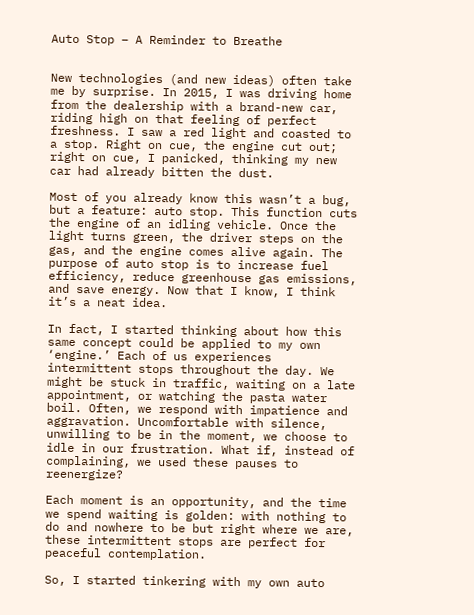Auto Stop – A Reminder to Breathe


New technologies (and new ideas) often take me by surprise. In 2015, I was driving home from the dealership with a brand-new car, riding high on that feeling of perfect freshness. I saw a red light and coasted to a stop. Right on cue, the engine cut out; right on cue, I panicked, thinking my new car had already bitten the dust.

Most of you already know this wasn’t a bug, but a feature: auto stop. This function cuts the engine of an idling vehicle. Once the light turns green, the driver steps on the gas, and the engine comes alive again. The purpose of auto stop is to increase fuel efficiency, reduce greenhouse gas emissions, and save energy. Now that I know, I think it’s a neat idea.

In fact, I started thinking about how this same concept could be applied to my own ‘engine.’ Each of us experiences intermittent stops throughout the day. We might be stuck in traffic, waiting on a late appointment, or watching the pasta water boil. Often, we respond with impatience and aggravation. Uncomfortable with silence, unwilling to be in the moment, we choose to idle in our frustration. What if, instead of complaining, we used these pauses to reenergize?

Each moment is an opportunity, and the time we spend waiting is golden: with nothing to do and nowhere to be but right where we are, these intermittent stops are perfect for peaceful contemplation.

So, I started tinkering with my own auto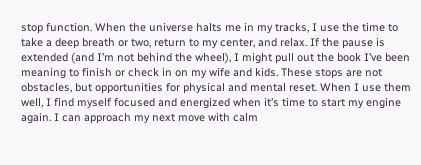stop function. When the universe halts me in my tracks, I use the time to take a deep breath or two, return to my center, and relax. If the pause is extended (and I’m not behind the wheel), I might pull out the book I’ve been meaning to finish or check in on my wife and kids. These stops are not obstacles, but opportunities for physical and mental reset. When I use them well, I find myself focused and energized when it’s time to start my engine again. I can approach my next move with calm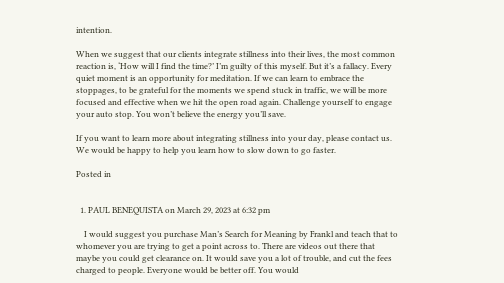intention.

When we suggest that our clients integrate stillness into their lives, the most common reaction is, ‘How will I find the time?’ I’m guilty of this myself. But it’s a fallacy. Every quiet moment is an opportunity for meditation. If we can learn to embrace the stoppages, to be grateful for the moments we spend stuck in traffic, we will be more focused and effective when we hit the open road again. Challenge yourself to engage your auto stop. You won’t believe the energy you’ll save.

If you want to learn more about integrating stillness into your day, please contact us. We would be happy to help you learn how to slow down to go faster.

Posted in


  1. PAUL BENEQUISTA on March 29, 2023 at 6:32 pm

    I would suggest you purchase Man’s Search for Meaning by Frankl and teach that to whomever you are trying to get a point across to. There are videos out there that maybe you could get clearance on. It would save you a lot of trouble, and cut the fees charged to people. Everyone would be better off. You would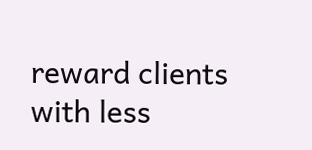reward clients with less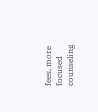fees, more focused counseling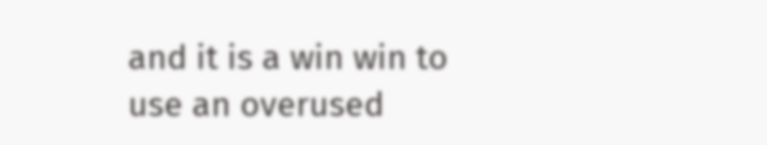and it is a win win to use an overused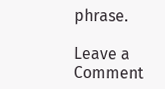phrase.

Leave a Comment